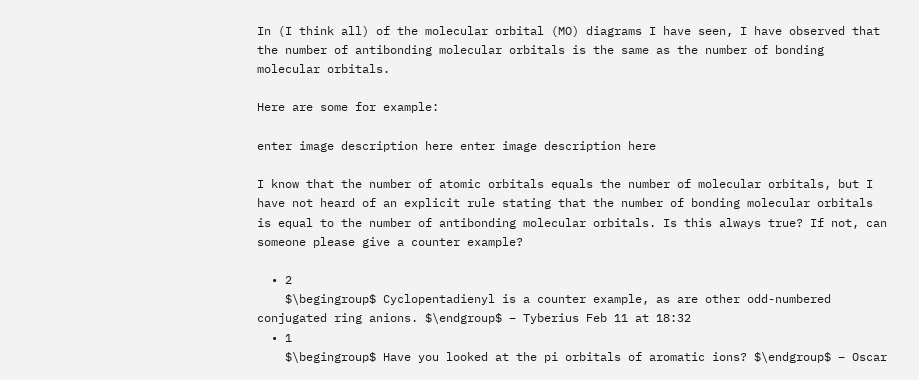In (I think all) of the molecular orbital (MO) diagrams I have seen, I have observed that the number of antibonding molecular orbitals is the same as the number of bonding molecular orbitals.

Here are some for example:

enter image description here enter image description here

I know that the number of atomic orbitals equals the number of molecular orbitals, but I have not heard of an explicit rule stating that the number of bonding molecular orbitals is equal to the number of antibonding molecular orbitals. Is this always true? If not, can someone please give a counter example?

  • 2
    $\begingroup$ Cyclopentadienyl is a counter example, as are other odd-numbered conjugated ring anions. $\endgroup$ – Tyberius Feb 11 at 18:32
  • 1
    $\begingroup$ Have you looked at the pi orbitals of aromatic ions? $\endgroup$ – Oscar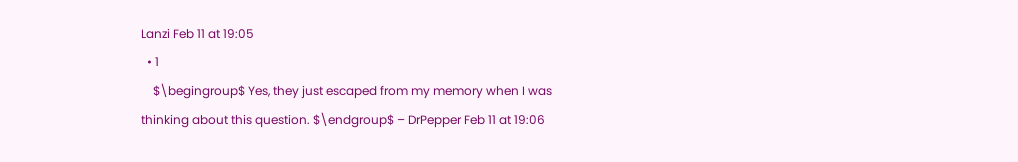Lanzi Feb 11 at 19:05
  • 1
    $\begingroup$ Yes, they just escaped from my memory when I was thinking about this question. $\endgroup$ – DrPepper Feb 11 at 19:06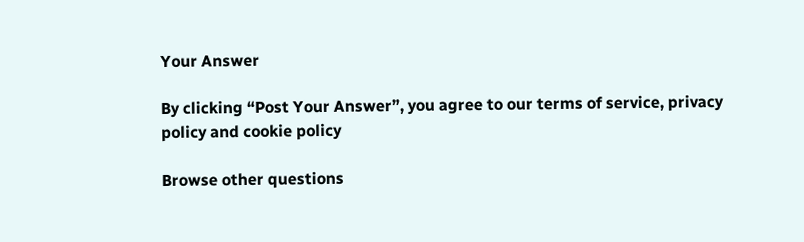Your Answer

By clicking “Post Your Answer”, you agree to our terms of service, privacy policy and cookie policy

Browse other questions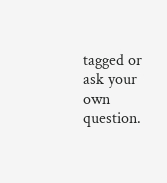tagged or ask your own question.